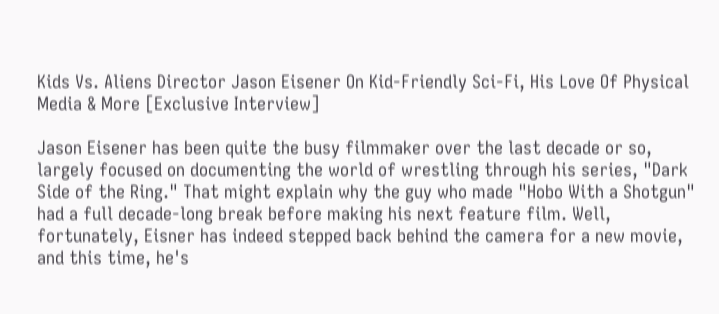Kids Vs. Aliens Director Jason Eisener On Kid-Friendly Sci-Fi, His Love Of Physical Media & More [Exclusive Interview]

Jason Eisener has been quite the busy filmmaker over the last decade or so, largely focused on documenting the world of wrestling through his series, "Dark Side of the Ring." That might explain why the guy who made "Hobo With a Shotgun" had a full decade-long break before making his next feature film. Well, fortunately, Eisner has indeed stepped back behind the camera for a new movie, and this time, he's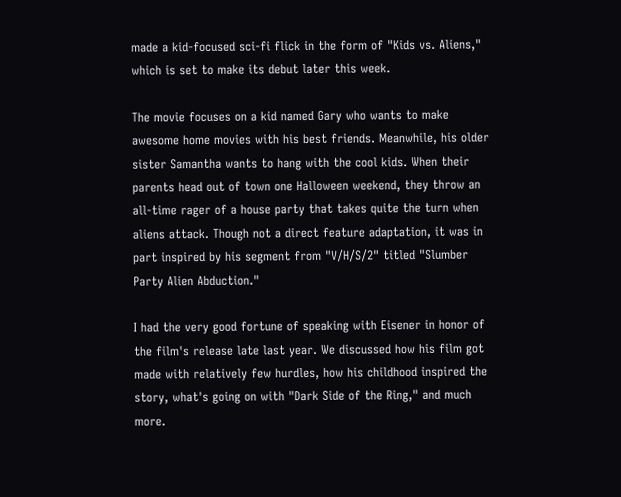made a kid-focused sci-fi flick in the form of "Kids vs. Aliens," which is set to make its debut later this week.

The movie focuses on a kid named Gary who wants to make awesome home movies with his best friends. Meanwhile, his older sister Samantha wants to hang with the cool kids. When their parents head out of town one Halloween weekend, they throw an all-time rager of a house party that takes quite the turn when aliens attack. Though not a direct feature adaptation, it was in part inspired by his segment from "V/H/S/2" titled "Slumber Party Alien Abduction."

I had the very good fortune of speaking with Eisener in honor of the film's release late last year. We discussed how his film got made with relatively few hurdles, how his childhood inspired the story, what's going on with "Dark Side of the Ring," and much more.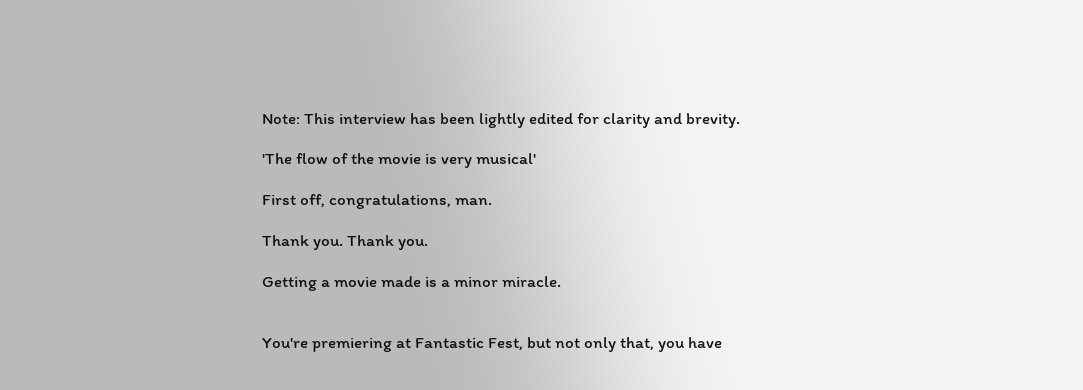Note: This interview has been lightly edited for clarity and brevity.

'The flow of the movie is very musical'

First off, congratulations, man.

Thank you. Thank you.

Getting a movie made is a minor miracle.


You're premiering at Fantastic Fest, but not only that, you have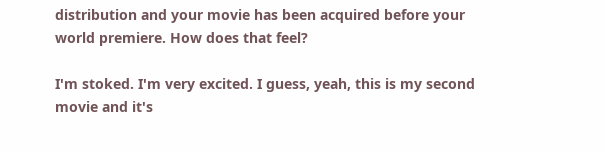distribution and your movie has been acquired before your world premiere. How does that feel?

I'm stoked. I'm very excited. I guess, yeah, this is my second movie and it's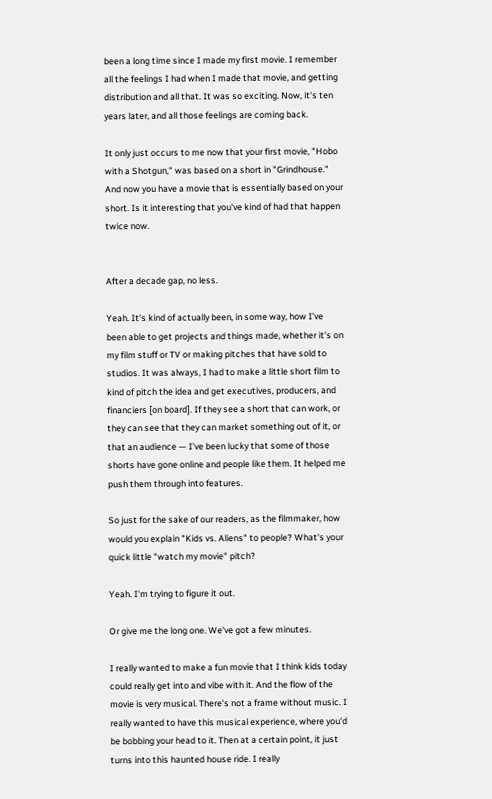been a long time since I made my first movie. I remember all the feelings I had when I made that movie, and getting distribution and all that. It was so exciting. Now, it's ten years later, and all those feelings are coming back.

It only just occurs to me now that your first movie, "Hobo with a Shotgun," was based on a short in "Grindhouse." And now you have a movie that is essentially based on your short. Is it interesting that you've kind of had that happen twice now.


After a decade gap, no less.

Yeah. It's kind of actually been, in some way, how I've been able to get projects and things made, whether it's on my film stuff or TV or making pitches that have sold to studios. It was always, I had to make a little short film to kind of pitch the idea and get executives, producers, and financiers [on board]. If they see a short that can work, or they can see that they can market something out of it, or that an audience — I've been lucky that some of those shorts have gone online and people like them. It helped me push them through into features.

So just for the sake of our readers, as the filmmaker, how would you explain "Kids vs. Aliens" to people? What's your quick little "watch my movie" pitch?

Yeah. I'm trying to figure it out.

Or give me the long one. We've got a few minutes.

I really wanted to make a fun movie that I think kids today could really get into and vibe with it. And the flow of the movie is very musical. There's not a frame without music. I really wanted to have this musical experience, where you'd be bobbing your head to it. Then at a certain point, it just turns into this haunted house ride. I really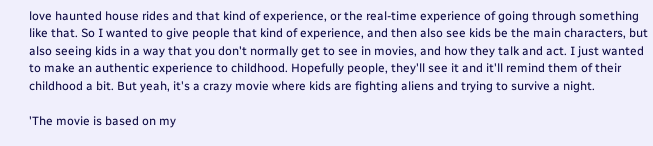love haunted house rides and that kind of experience, or the real-time experience of going through something like that. So I wanted to give people that kind of experience, and then also see kids be the main characters, but also seeing kids in a way that you don't normally get to see in movies, and how they talk and act. I just wanted to make an authentic experience to childhood. Hopefully people, they'll see it and it'll remind them of their childhood a bit. But yeah, it's a crazy movie where kids are fighting aliens and trying to survive a night.

'The movie is based on my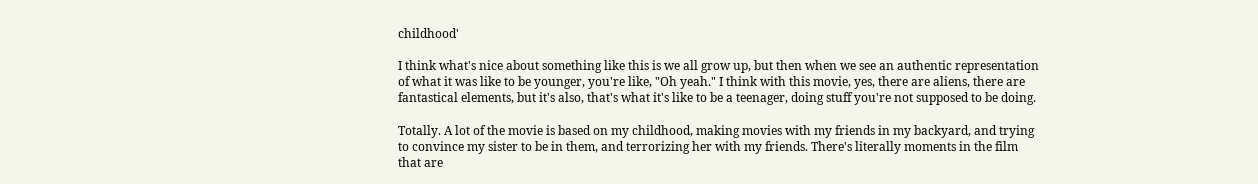childhood'

I think what's nice about something like this is we all grow up, but then when we see an authentic representation of what it was like to be younger, you're like, "Oh yeah." I think with this movie, yes, there are aliens, there are fantastical elements, but it's also, that's what it's like to be a teenager, doing stuff you're not supposed to be doing.

Totally. A lot of the movie is based on my childhood, making movies with my friends in my backyard, and trying to convince my sister to be in them, and terrorizing her with my friends. There's literally moments in the film that are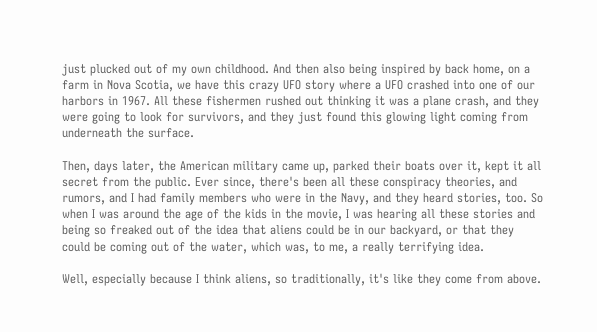just plucked out of my own childhood. And then also being inspired by back home, on a farm in Nova Scotia, we have this crazy UFO story where a UFO crashed into one of our harbors in 1967. All these fishermen rushed out thinking it was a plane crash, and they were going to look for survivors, and they just found this glowing light coming from underneath the surface.

Then, days later, the American military came up, parked their boats over it, kept it all secret from the public. Ever since, there's been all these conspiracy theories, and rumors, and I had family members who were in the Navy, and they heard stories, too. So when I was around the age of the kids in the movie, I was hearing all these stories and being so freaked out of the idea that aliens could be in our backyard, or that they could be coming out of the water, which was, to me, a really terrifying idea.

Well, especially because I think aliens, so traditionally, it's like they come from above.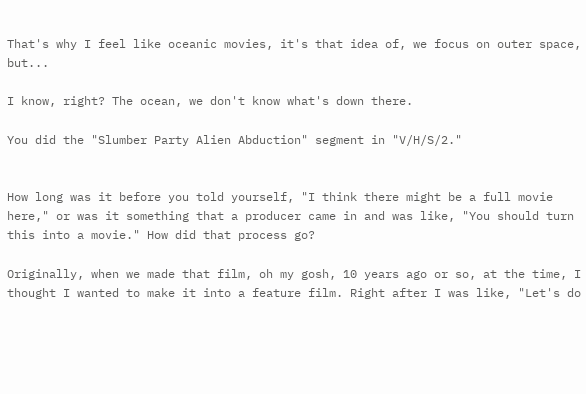That's why I feel like oceanic movies, it's that idea of, we focus on outer space, but...

I know, right? The ocean, we don't know what's down there.

You did the "Slumber Party Alien Abduction" segment in "V/H/S/2."


How long was it before you told yourself, "I think there might be a full movie here," or was it something that a producer came in and was like, "You should turn this into a movie." How did that process go?

Originally, when we made that film, oh my gosh, 10 years ago or so, at the time, I thought I wanted to make it into a feature film. Right after I was like, "Let's do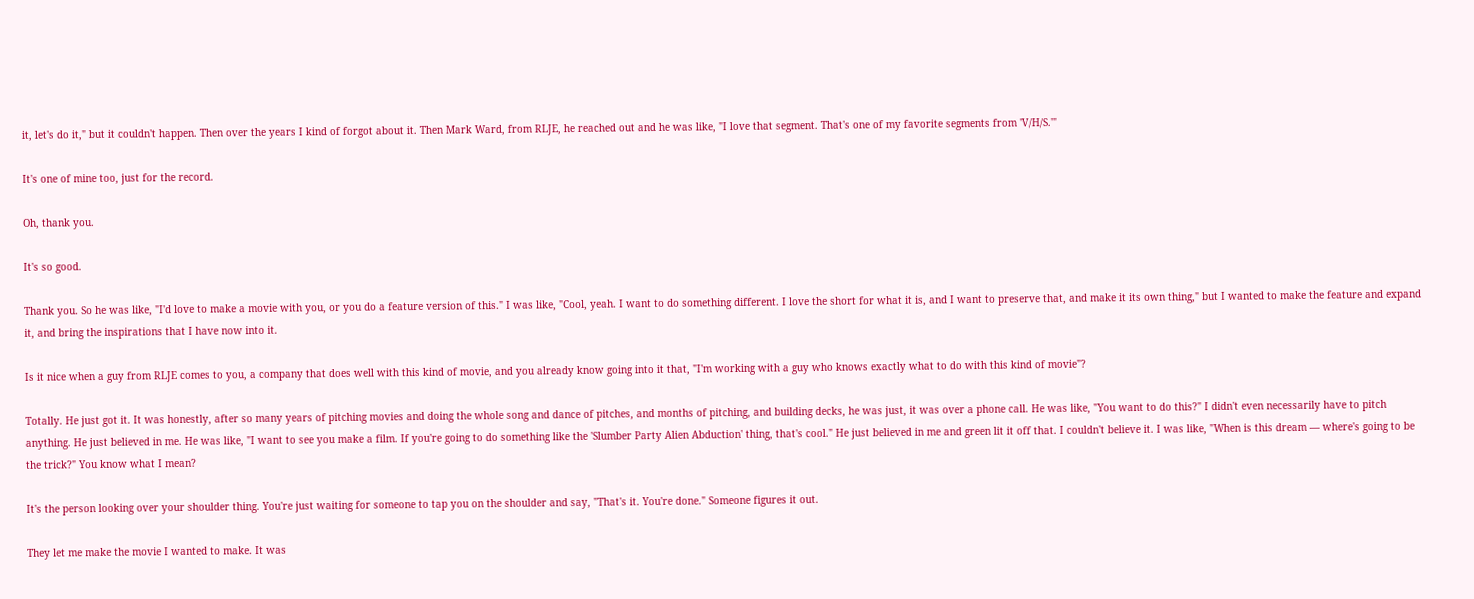it, let's do it," but it couldn't happen. Then over the years I kind of forgot about it. Then Mark Ward, from RLJE, he reached out and he was like, "I love that segment. That's one of my favorite segments from 'V/H/S.'"

It's one of mine too, just for the record.

Oh, thank you.

It's so good.

Thank you. So he was like, "I'd love to make a movie with you, or you do a feature version of this." I was like, "Cool, yeah. I want to do something different. I love the short for what it is, and I want to preserve that, and make it its own thing," but I wanted to make the feature and expand it, and bring the inspirations that I have now into it.

Is it nice when a guy from RLJE comes to you, a company that does well with this kind of movie, and you already know going into it that, "I'm working with a guy who knows exactly what to do with this kind of movie"?

Totally. He just got it. It was honestly, after so many years of pitching movies and doing the whole song and dance of pitches, and months of pitching, and building decks, he was just, it was over a phone call. He was like, "You want to do this?" I didn't even necessarily have to pitch anything. He just believed in me. He was like, "I want to see you make a film. If you're going to do something like the 'Slumber Party Alien Abduction' thing, that's cool." He just believed in me and green lit it off that. I couldn't believe it. I was like, "When is this dream — where's going to be the trick?" You know what I mean?

It's the person looking over your shoulder thing. You're just waiting for someone to tap you on the shoulder and say, "That's it. You're done." Someone figures it out.

They let me make the movie I wanted to make. It was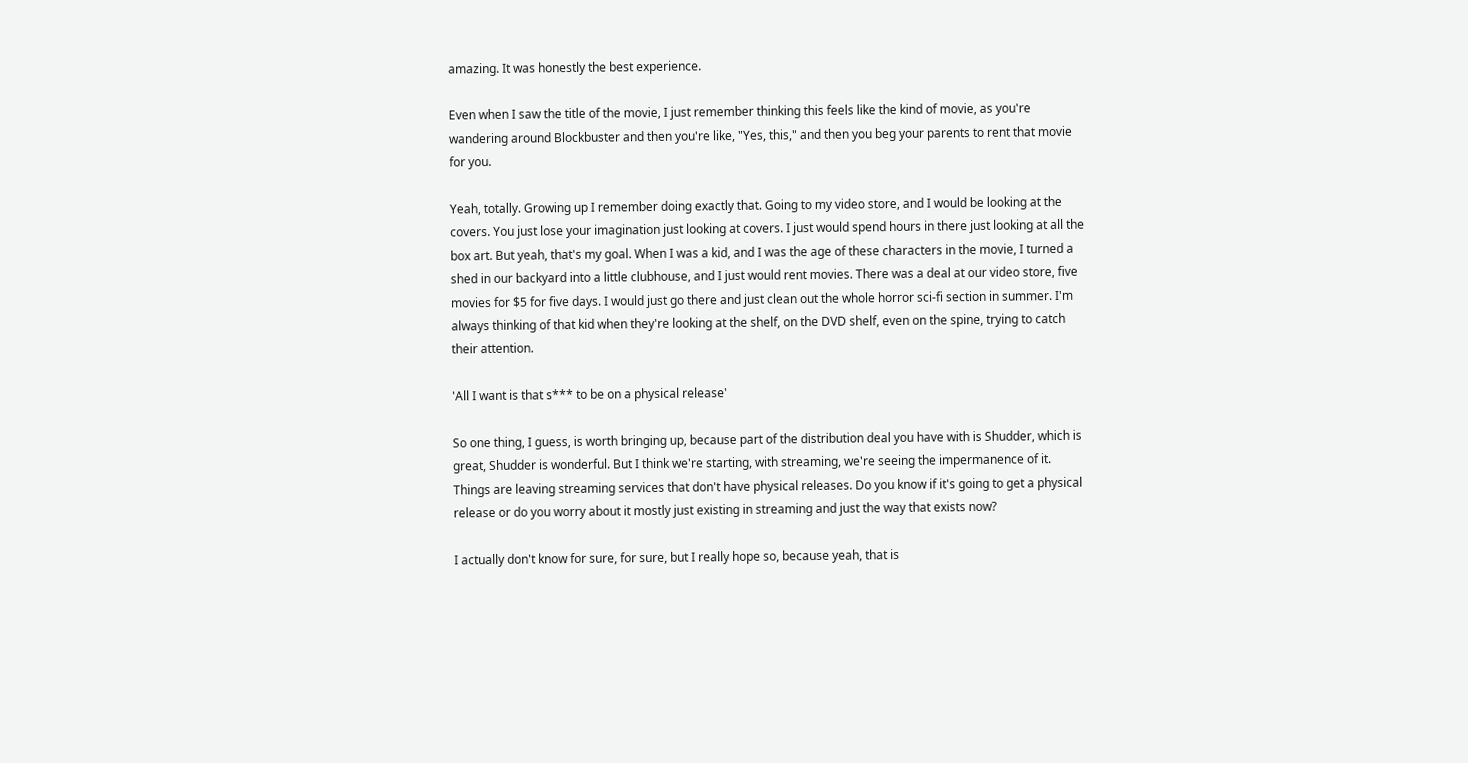amazing. It was honestly the best experience.

Even when I saw the title of the movie, I just remember thinking this feels like the kind of movie, as you're wandering around Blockbuster and then you're like, "Yes, this," and then you beg your parents to rent that movie for you.

Yeah, totally. Growing up I remember doing exactly that. Going to my video store, and I would be looking at the covers. You just lose your imagination just looking at covers. I just would spend hours in there just looking at all the box art. But yeah, that's my goal. When I was a kid, and I was the age of these characters in the movie, I turned a shed in our backyard into a little clubhouse, and I just would rent movies. There was a deal at our video store, five movies for $5 for five days. I would just go there and just clean out the whole horror sci-fi section in summer. I'm always thinking of that kid when they're looking at the shelf, on the DVD shelf, even on the spine, trying to catch their attention.

'All I want is that s*** to be on a physical release'

So one thing, I guess, is worth bringing up, because part of the distribution deal you have with is Shudder, which is great, Shudder is wonderful. But I think we're starting, with streaming, we're seeing the impermanence of it. Things are leaving streaming services that don't have physical releases. Do you know if it's going to get a physical release or do you worry about it mostly just existing in streaming and just the way that exists now?

I actually don't know for sure, for sure, but I really hope so, because yeah, that is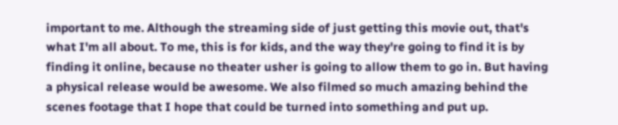important to me. Although the streaming side of just getting this movie out, that's what I'm all about. To me, this is for kids, and the way they're going to find it is by finding it online, because no theater usher is going to allow them to go in. But having a physical release would be awesome. We also filmed so much amazing behind the scenes footage that I hope that could be turned into something and put up.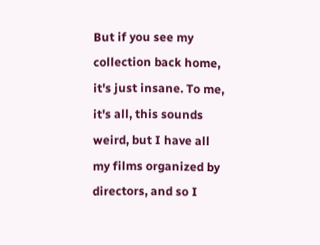But if you see my collection back home, it's just insane. To me, it's all, this sounds weird, but I have all my films organized by directors, and so I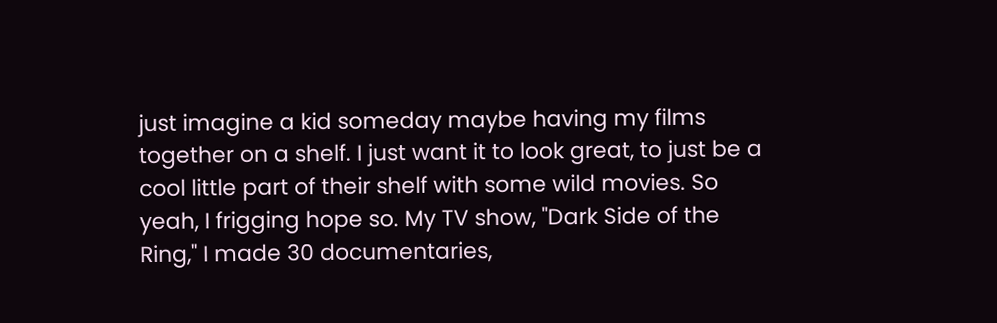just imagine a kid someday maybe having my films together on a shelf. I just want it to look great, to just be a cool little part of their shelf with some wild movies. So yeah, I frigging hope so. My TV show, "Dark Side of the Ring," I made 30 documentaries,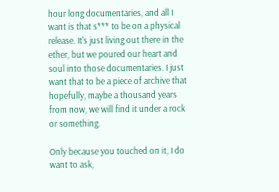hour long documentaries, and all I want is that s*** to be on a physical release. It's just living out there in the ether, but we poured our heart and soul into those documentaries. I just want that to be a piece of archive that hopefully, maybe a thousand years from now, we will find it under a rock or something.

Only because you touched on it, I do want to ask,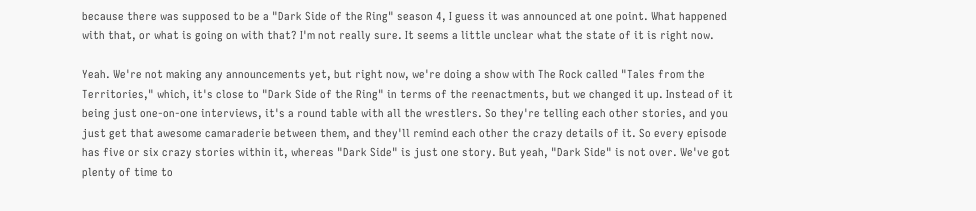because there was supposed to be a "Dark Side of the Ring" season 4, I guess it was announced at one point. What happened with that, or what is going on with that? I'm not really sure. It seems a little unclear what the state of it is right now.

Yeah. We're not making any announcements yet, but right now, we're doing a show with The Rock called "Tales from the Territories," which, it's close to "Dark Side of the Ring" in terms of the reenactments, but we changed it up. Instead of it being just one-on-one interviews, it's a round table with all the wrestlers. So they're telling each other stories, and you just get that awesome camaraderie between them, and they'll remind each other the crazy details of it. So every episode has five or six crazy stories within it, whereas "Dark Side" is just one story. But yeah, "Dark Side" is not over. We've got plenty of time to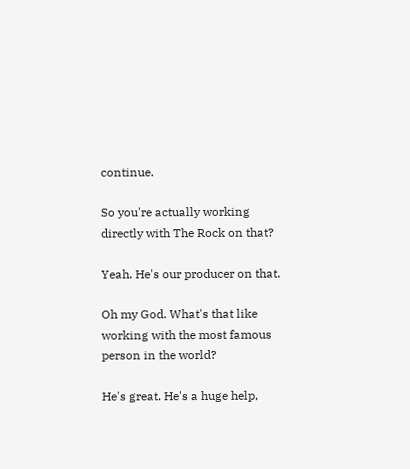continue.

So you're actually working directly with The Rock on that?

Yeah. He's our producer on that.

Oh my God. What's that like working with the most famous person in the world?

He's great. He's a huge help,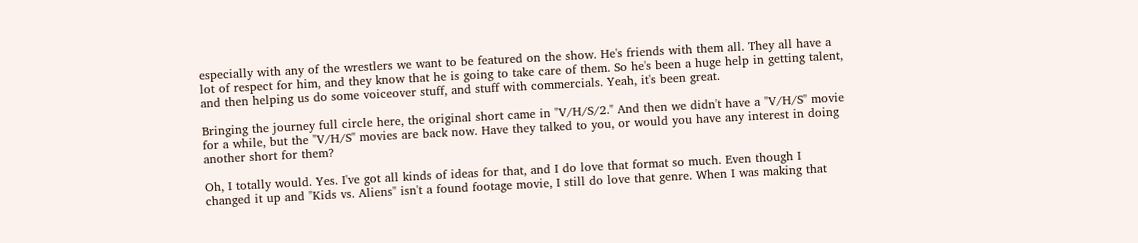especially with any of the wrestlers we want to be featured on the show. He's friends with them all. They all have a lot of respect for him, and they know that he is going to take care of them. So he's been a huge help in getting talent, and then helping us do some voiceover stuff, and stuff with commercials. Yeah, it's been great.

Bringing the journey full circle here, the original short came in "V/H/S/2." And then we didn't have a "V/H/S" movie for a while, but the "V/H/S" movies are back now. Have they talked to you, or would you have any interest in doing another short for them?

Oh, I totally would. Yes. I've got all kinds of ideas for that, and I do love that format so much. Even though I changed it up and "Kids vs. Aliens" isn't a found footage movie, I still do love that genre. When I was making that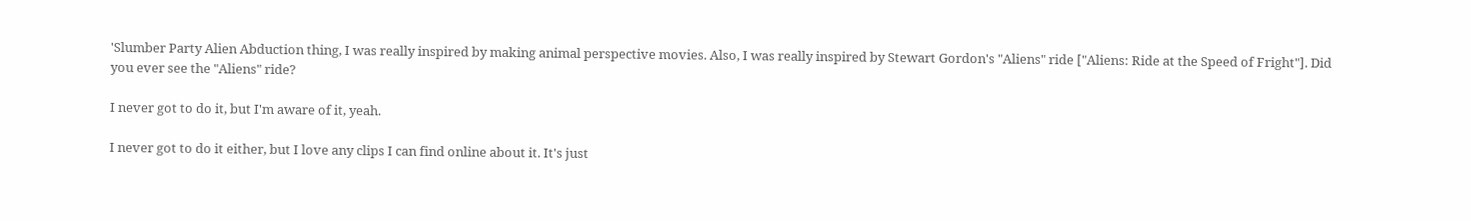'Slumber Party Alien Abduction thing, I was really inspired by making animal perspective movies. Also, I was really inspired by Stewart Gordon's "Aliens" ride ["Aliens: Ride at the Speed of Fright"]. Did you ever see the "Aliens" ride?

I never got to do it, but I'm aware of it, yeah.

I never got to do it either, but I love any clips I can find online about it. It's just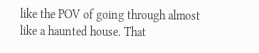like the POV of going through almost like a haunted house. That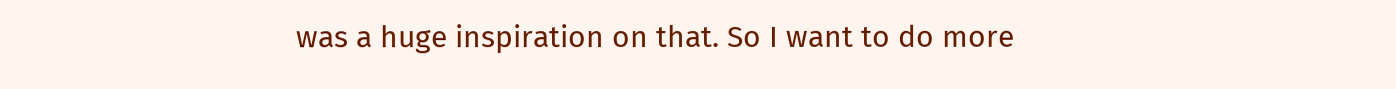was a huge inspiration on that. So I want to do more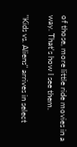of those, more little ride movies in a way. That's how I see them.

"Kids vs. Aliens" arrives in select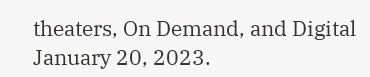theaters, On Demand, and Digital January 20, 2023.